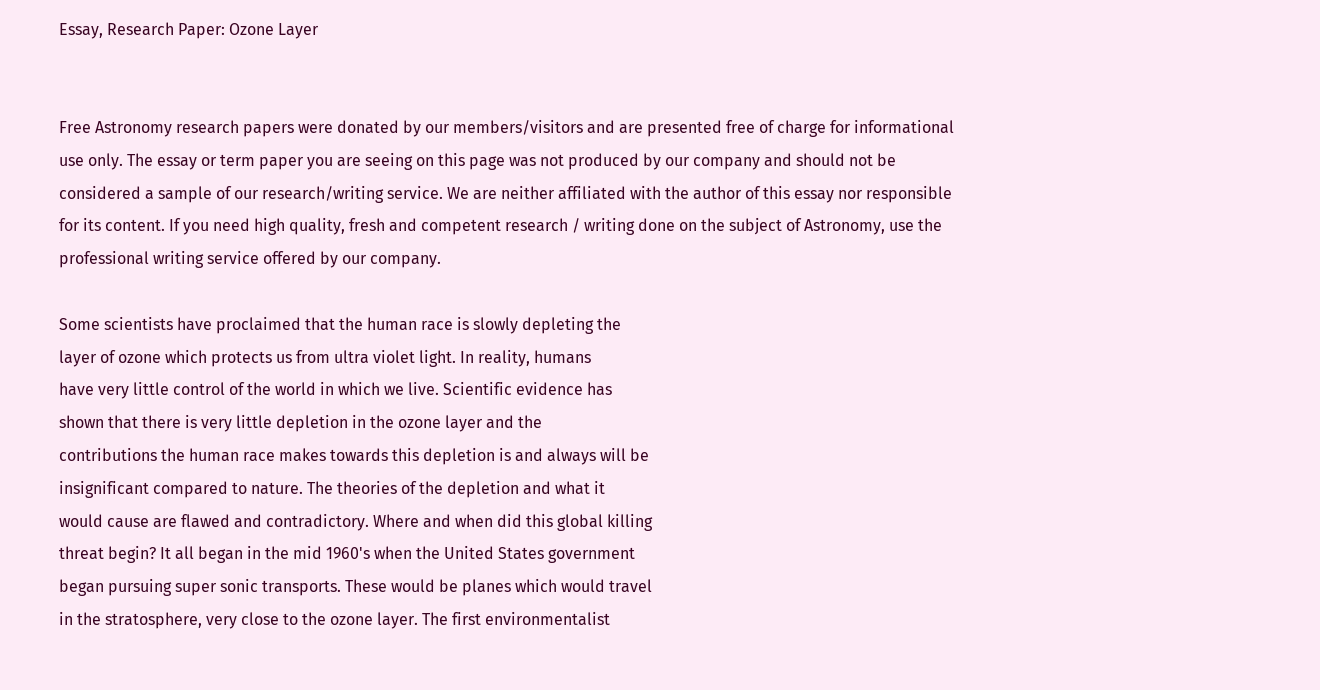Essay, Research Paper: Ozone Layer


Free Astronomy research papers were donated by our members/visitors and are presented free of charge for informational use only. The essay or term paper you are seeing on this page was not produced by our company and should not be considered a sample of our research/writing service. We are neither affiliated with the author of this essay nor responsible for its content. If you need high quality, fresh and competent research / writing done on the subject of Astronomy, use the professional writing service offered by our company.

Some scientists have proclaimed that the human race is slowly depleting the
layer of ozone which protects us from ultra violet light. In reality, humans
have very little control of the world in which we live. Scientific evidence has
shown that there is very little depletion in the ozone layer and the
contributions the human race makes towards this depletion is and always will be
insignificant compared to nature. The theories of the depletion and what it
would cause are flawed and contradictory. Where and when did this global killing
threat begin? It all began in the mid 1960's when the United States government
began pursuing super sonic transports. These would be planes which would travel
in the stratosphere, very close to the ozone layer. The first environmentalist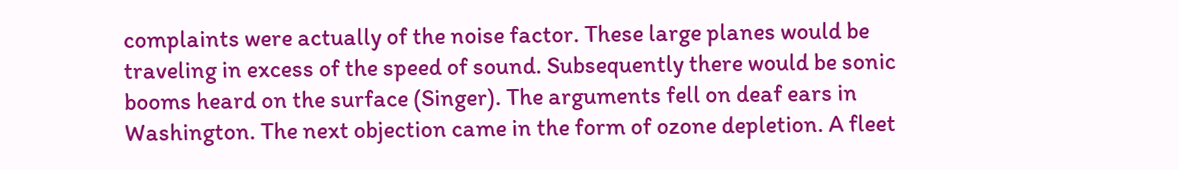complaints were actually of the noise factor. These large planes would be
traveling in excess of the speed of sound. Subsequently there would be sonic
booms heard on the surface (Singer). The arguments fell on deaf ears in
Washington. The next objection came in the form of ozone depletion. A fleet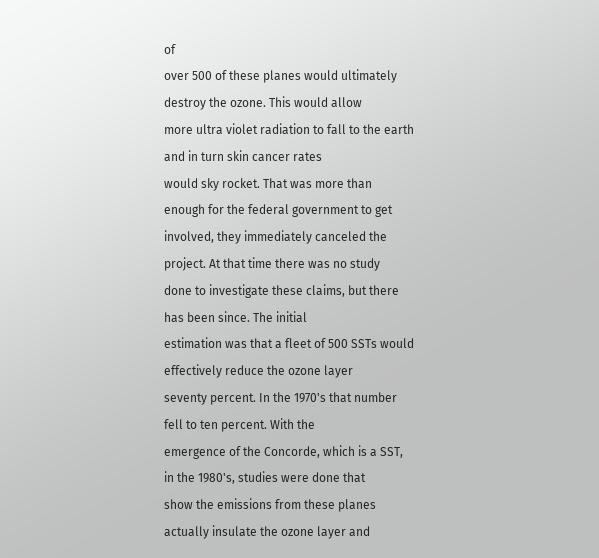of
over 500 of these planes would ultimately destroy the ozone. This would allow
more ultra violet radiation to fall to the earth and in turn skin cancer rates
would sky rocket. That was more than enough for the federal government to get
involved, they immediately canceled the project. At that time there was no study
done to investigate these claims, but there has been since. The initial
estimation was that a fleet of 500 SSTs would effectively reduce the ozone layer
seventy percent. In the 1970's that number fell to ten percent. With the
emergence of the Concorde, which is a SST, in the 1980's, studies were done that
show the emissions from these planes actually insulate the ozone layer and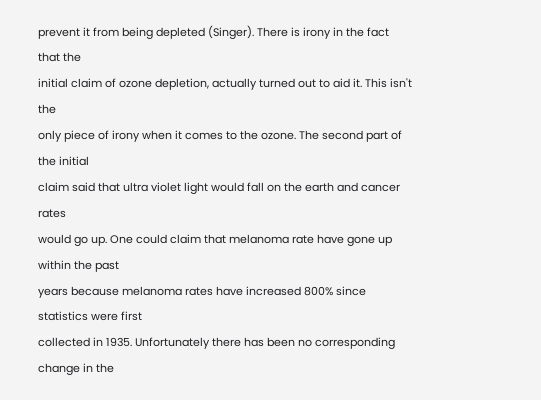prevent it from being depleted (Singer). There is irony in the fact that the
initial claim of ozone depletion, actually turned out to aid it. This isn't the
only piece of irony when it comes to the ozone. The second part of the initial
claim said that ultra violet light would fall on the earth and cancer rates
would go up. One could claim that melanoma rate have gone up within the past
years because melanoma rates have increased 800% since statistics were first
collected in 1935. Unfortunately there has been no corresponding change in the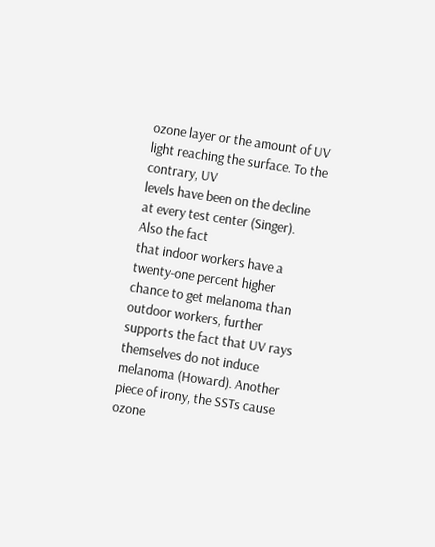ozone layer or the amount of UV light reaching the surface. To the contrary, UV
levels have been on the decline at every test center (Singer). Also the fact
that indoor workers have a twenty-one percent higher chance to get melanoma than
outdoor workers, further supports the fact that UV rays themselves do not induce
melanoma (Howard). Another piece of irony, the SSTs cause ozone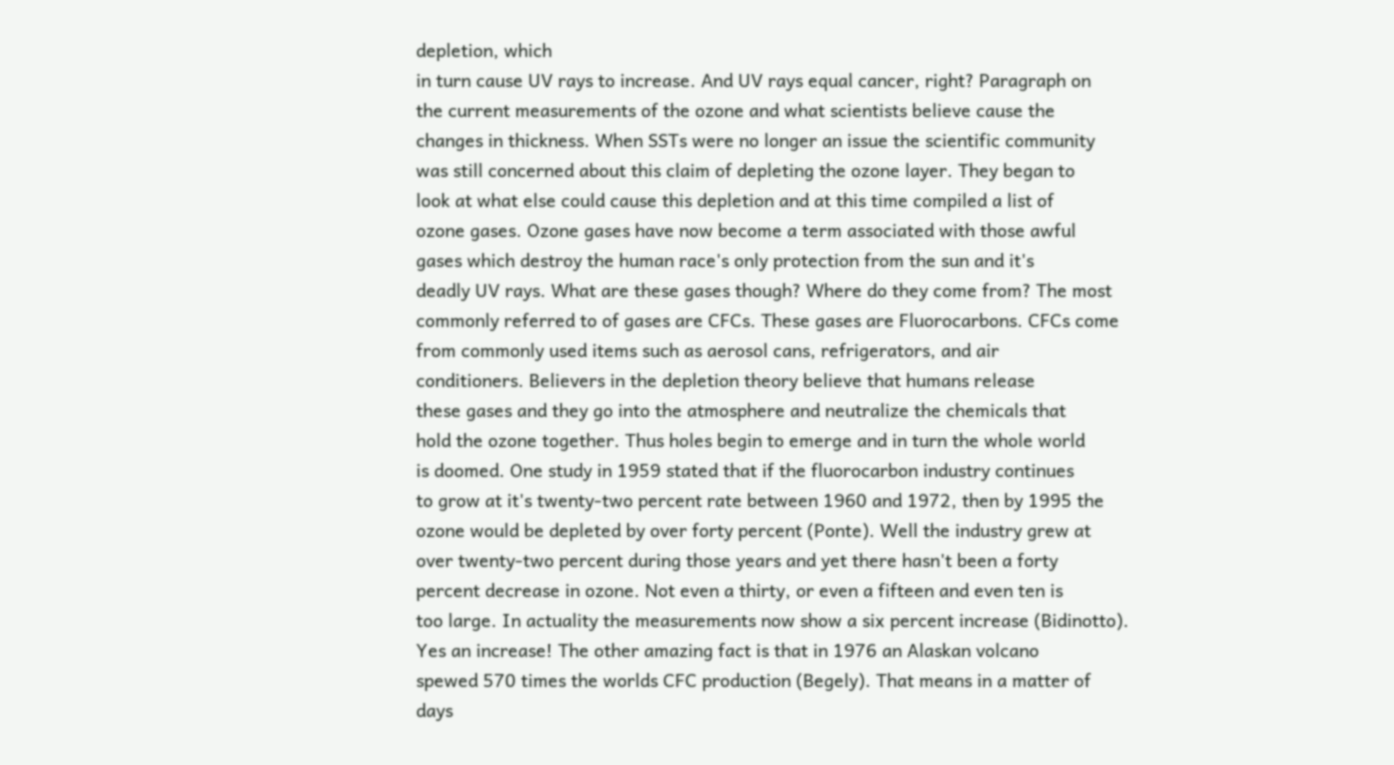depletion, which
in turn cause UV rays to increase. And UV rays equal cancer, right? Paragraph on
the current measurements of the ozone and what scientists believe cause the
changes in thickness. When SSTs were no longer an issue the scientific community
was still concerned about this claim of depleting the ozone layer. They began to
look at what else could cause this depletion and at this time compiled a list of
ozone gases. Ozone gases have now become a term associated with those awful
gases which destroy the human race's only protection from the sun and it's
deadly UV rays. What are these gases though? Where do they come from? The most
commonly referred to of gases are CFCs. These gases are Fluorocarbons. CFCs come
from commonly used items such as aerosol cans, refrigerators, and air
conditioners. Believers in the depletion theory believe that humans release
these gases and they go into the atmosphere and neutralize the chemicals that
hold the ozone together. Thus holes begin to emerge and in turn the whole world
is doomed. One study in 1959 stated that if the fluorocarbon industry continues
to grow at it's twenty-two percent rate between 1960 and 1972, then by 1995 the
ozone would be depleted by over forty percent (Ponte). Well the industry grew at
over twenty-two percent during those years and yet there hasn't been a forty
percent decrease in ozone. Not even a thirty, or even a fifteen and even ten is
too large. In actuality the measurements now show a six percent increase (Bidinotto).
Yes an increase! The other amazing fact is that in 1976 an Alaskan volcano
spewed 570 times the worlds CFC production (Begely). That means in a matter of
days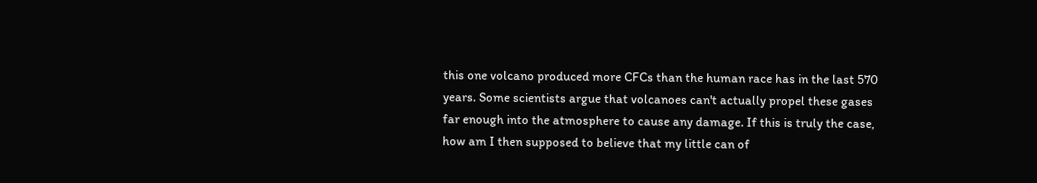this one volcano produced more CFCs than the human race has in the last 570
years. Some scientists argue that volcanoes can't actually propel these gases
far enough into the atmosphere to cause any damage. If this is truly the case,
how am I then supposed to believe that my little can of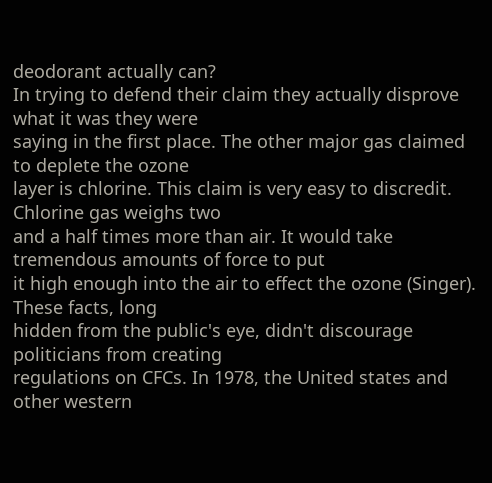deodorant actually can?
In trying to defend their claim they actually disprove what it was they were
saying in the first place. The other major gas claimed to deplete the ozone
layer is chlorine. This claim is very easy to discredit. Chlorine gas weighs two
and a half times more than air. It would take tremendous amounts of force to put
it high enough into the air to effect the ozone (Singer). These facts, long
hidden from the public's eye, didn't discourage politicians from creating
regulations on CFCs. In 1978, the United states and other western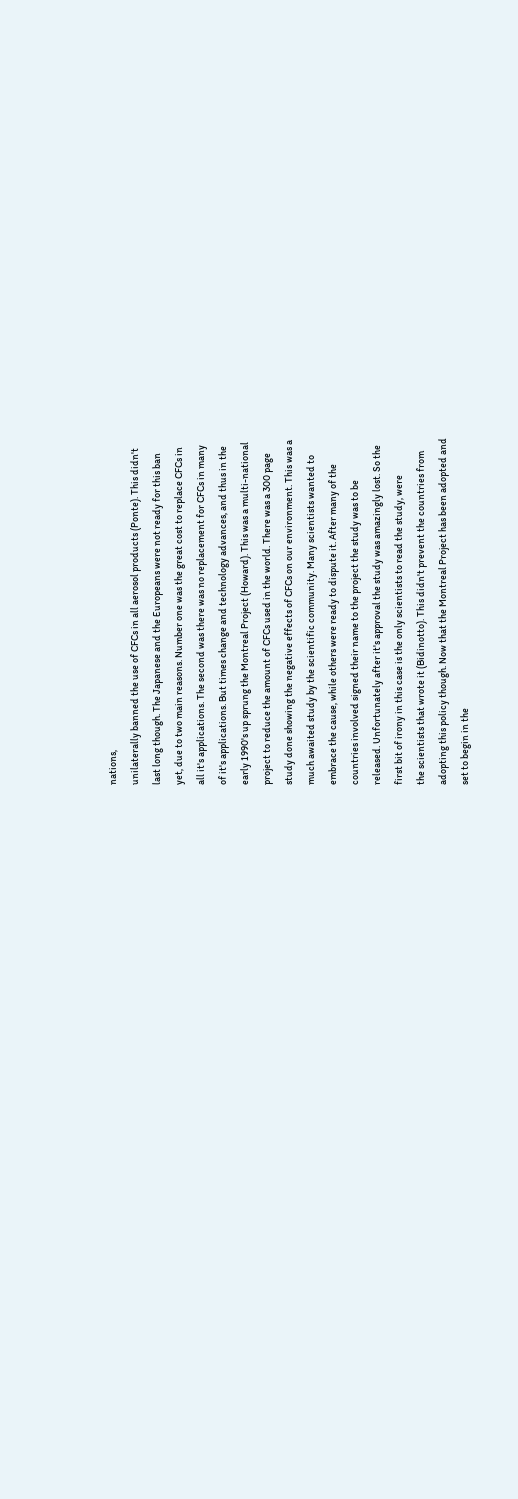nations,
unilaterally banned the use of CFCs in all aerosol products (Ponte). This didn't
last long though. The Japanese and the Europeans were not ready for this ban
yet, due to two main reasons. Number one was the great cost to replace CFCs in
all it's applications. The second was there was no replacement for CFCs in many
of it's applications. But times change and technology advances, and thus in the
early 1990's up sprung the Montreal Project (Howard). This was a multi-national
project to reduce the amount of CFCs used in the world. There was a 300 page
study done showing the negative effects of CFCs on our environment. This was a
much awaited study by the scientific community. Many scientists wanted to
embrace the cause, while others were ready to dispute it. After many of the
countries involved signed their name to the project the study was to be
released. Unfortunately after it's approval the study was amazingly lost. So the
first bit of irony in this case is the only scientists to read the study, were
the scientists that wrote it (Bidinotto). This didn't prevent the countries from
adopting this policy though. Now that the Montreal Project has been adopted and
set to begin in the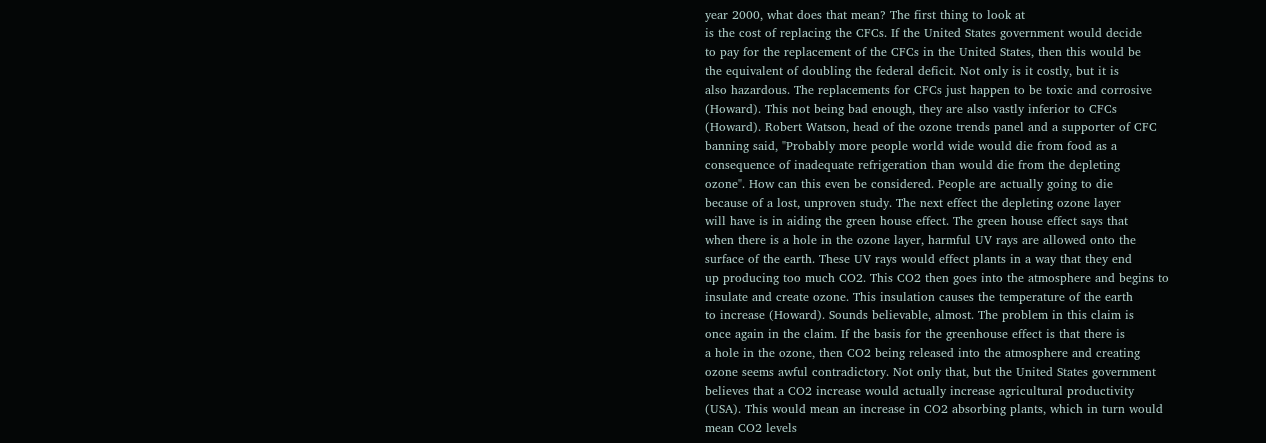year 2000, what does that mean? The first thing to look at
is the cost of replacing the CFCs. If the United States government would decide
to pay for the replacement of the CFCs in the United States, then this would be
the equivalent of doubling the federal deficit. Not only is it costly, but it is
also hazardous. The replacements for CFCs just happen to be toxic and corrosive
(Howard). This not being bad enough, they are also vastly inferior to CFCs
(Howard). Robert Watson, head of the ozone trends panel and a supporter of CFC
banning said, "Probably more people world wide would die from food as a
consequence of inadequate refrigeration than would die from the depleting
ozone". How can this even be considered. People are actually going to die
because of a lost, unproven study. The next effect the depleting ozone layer
will have is in aiding the green house effect. The green house effect says that
when there is a hole in the ozone layer, harmful UV rays are allowed onto the
surface of the earth. These UV rays would effect plants in a way that they end
up producing too much CO2. This CO2 then goes into the atmosphere and begins to
insulate and create ozone. This insulation causes the temperature of the earth
to increase (Howard). Sounds believable, almost. The problem in this claim is
once again in the claim. If the basis for the greenhouse effect is that there is
a hole in the ozone, then CO2 being released into the atmosphere and creating
ozone seems awful contradictory. Not only that, but the United States government
believes that a CO2 increase would actually increase agricultural productivity
(USA). This would mean an increase in CO2 absorbing plants, which in turn would
mean CO2 levels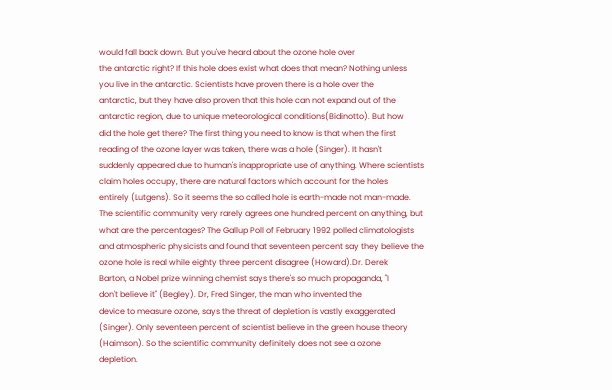would fall back down. But you've heard about the ozone hole over
the antarctic right? If this hole does exist what does that mean? Nothing unless
you live in the antarctic. Scientists have proven there is a hole over the
antarctic, but they have also proven that this hole can not expand out of the
antarctic region, due to unique meteorological conditions(Bidinotto). But how
did the hole get there? The first thing you need to know is that when the first
reading of the ozone layer was taken, there was a hole (Singer). It hasn't
suddenly appeared due to human's inappropriate use of anything. Where scientists
claim holes occupy, there are natural factors which account for the holes
entirely (Lutgens). So it seems the so called hole is earth-made not man-made.
The scientific community very rarely agrees one hundred percent on anything, but
what are the percentages? The Gallup Poll of February 1992 polled climatologists
and atmospheric physicists and found that seventeen percent say they believe the
ozone hole is real while eighty three percent disagree (Howard).Dr. Derek
Barton, a Nobel prize winning chemist says there's so much propaganda, "I
don't believe it" (Begley). Dr, Fred Singer, the man who invented the
device to measure ozone, says the threat of depletion is vastly exaggerated
(Singer). Only seventeen percent of scientist believe in the green house theory
(Haimson). So the scientific community definitely does not see a ozone
depletion.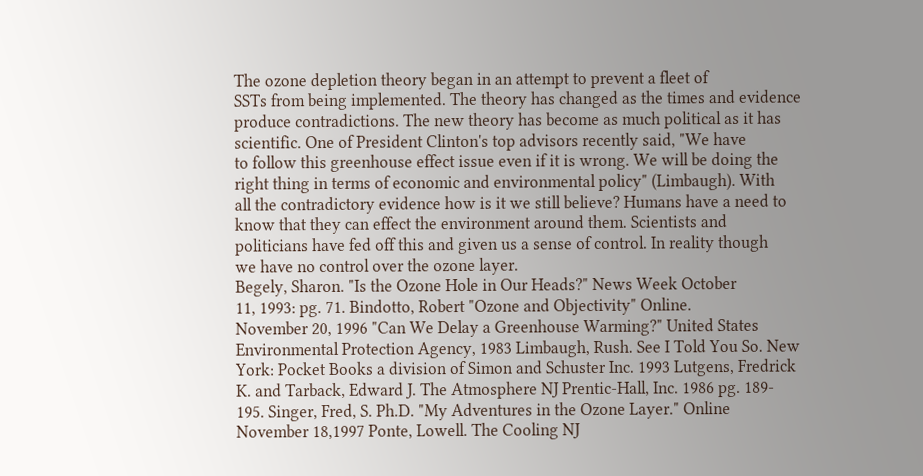The ozone depletion theory began in an attempt to prevent a fleet of
SSTs from being implemented. The theory has changed as the times and evidence
produce contradictions. The new theory has become as much political as it has
scientific. One of President Clinton's top advisors recently said, "We have
to follow this greenhouse effect issue even if it is wrong. We will be doing the
right thing in terms of economic and environmental policy" (Limbaugh). With
all the contradictory evidence how is it we still believe? Humans have a need to
know that they can effect the environment around them. Scientists and
politicians have fed off this and given us a sense of control. In reality though
we have no control over the ozone layer.
Begely, Sharon. "Is the Ozone Hole in Our Heads?" News Week October
11, 1993: pg. 71. Bindotto, Robert "Ozone and Objectivity" Online.
November 20, 1996 "Can We Delay a Greenhouse Warming?" United States
Environmental Protection Agency, 1983 Limbaugh, Rush. See I Told You So. New
York: Pocket Books a division of Simon and Schuster Inc. 1993 Lutgens, Fredrick
K. and Tarback, Edward J. The Atmosphere NJ Prentic-Hall, Inc. 1986 pg. 189-
195. Singer, Fred, S. Ph.D. "My Adventures in the Ozone Layer." Online
November 18,1997 Ponte, Lowell. The Cooling NJ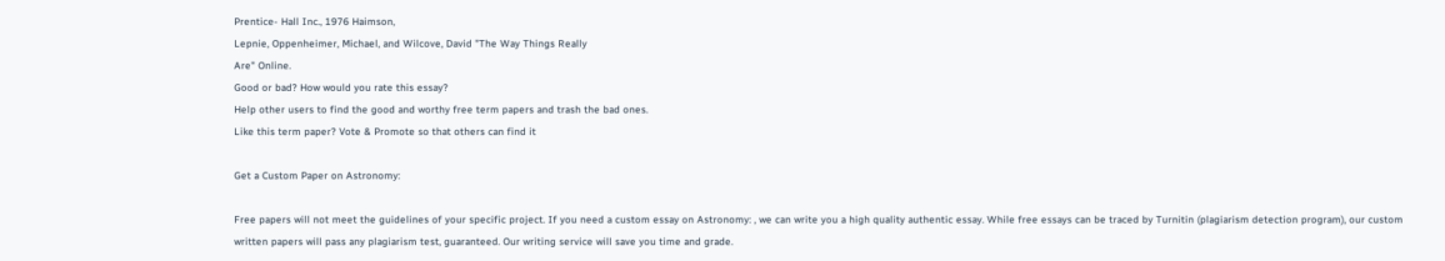Prentice- Hall Inc., 1976 Haimson,
Lepnie, Oppenheimer, Michael, and Wilcove, David "The Way Things Really
Are" Online.
Good or bad? How would you rate this essay?
Help other users to find the good and worthy free term papers and trash the bad ones.
Like this term paper? Vote & Promote so that others can find it

Get a Custom Paper on Astronomy:

Free papers will not meet the guidelines of your specific project. If you need a custom essay on Astronomy: , we can write you a high quality authentic essay. While free essays can be traced by Turnitin (plagiarism detection program), our custom written papers will pass any plagiarism test, guaranteed. Our writing service will save you time and grade.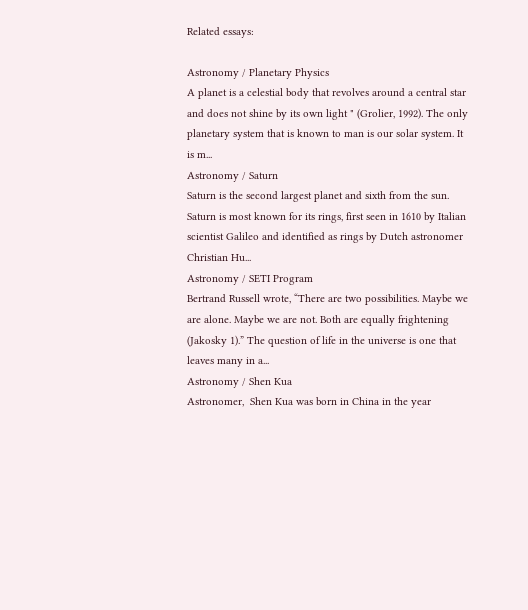Related essays:

Astronomy / Planetary Physics
A planet is a celestial body that revolves around a central star and does not shine by its own light " (Grolier, 1992). The only planetary system that is known to man is our solar system. It is m...
Astronomy / Saturn
Saturn is the second largest planet and sixth from the sun. Saturn is most known for its rings, first seen in 1610 by Italian scientist Galileo and identified as rings by Dutch astronomer Christian Hu...
Astronomy / SETI Program
Bertrand Russell wrote, “There are two possibilities. Maybe we are alone. Maybe we are not. Both are equally frightening (Jakosky 1).” The question of life in the universe is one that leaves many in a...
Astronomy / Shen Kua
Astronomer,  Shen Kua was born in China in the year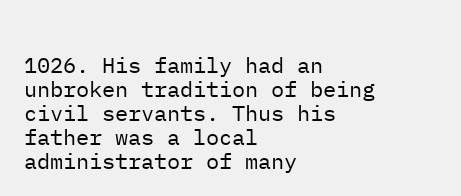1026. His family had an unbroken tradition of being civil servants. Thus his father was a local administrator of many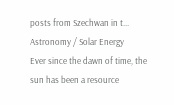posts from Szechwan in t...
Astronomy / Solar Energy
Ever since the dawn of time, the sun has been a resource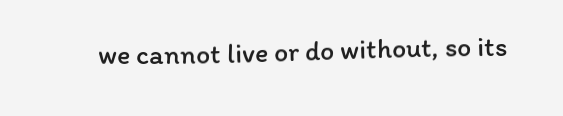we cannot live or do without, so its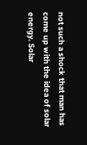not such a shock that man has come up with the idea of solar energy. Solar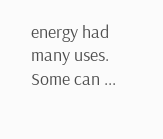energy had many uses. Some can ...